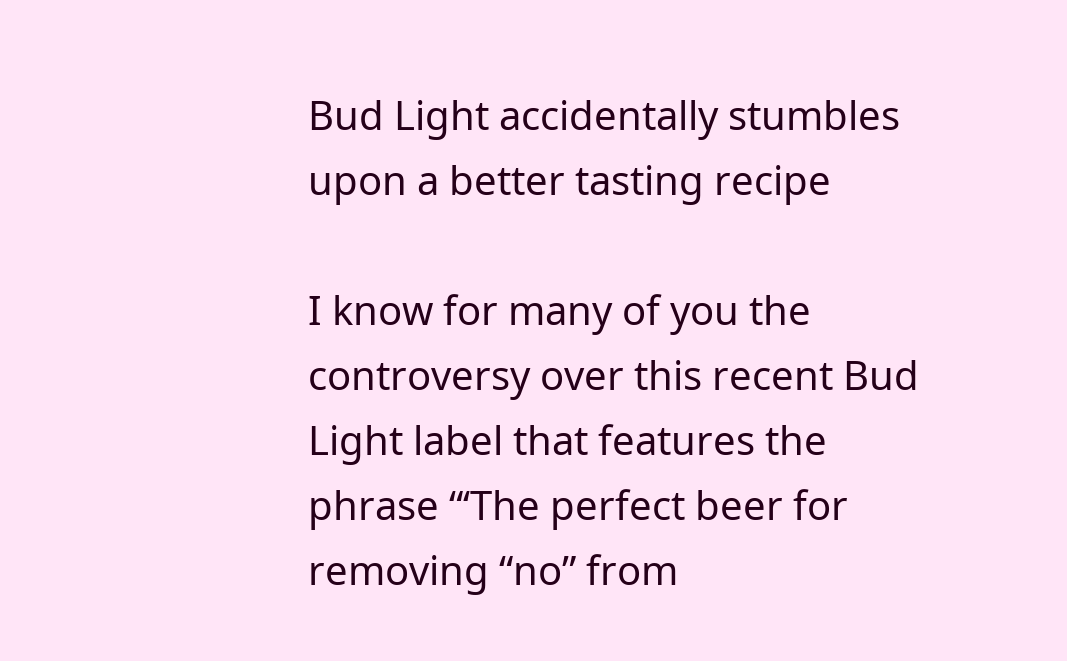Bud Light accidentally stumbles upon a better tasting recipe

I know for many of you the controversy over this recent Bud Light label that features the phrase “‘The perfect beer for removing “no” from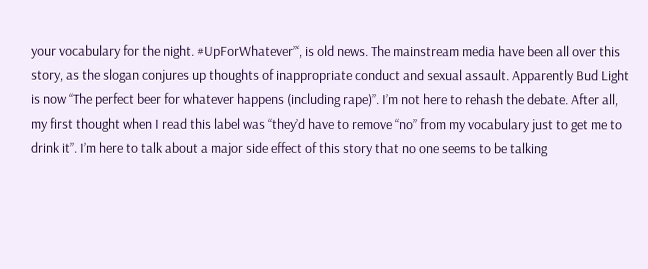your vocabulary for the night. #UpForWhatever”‘, is old news. The mainstream media have been all over this story, as the slogan conjures up thoughts of inappropriate conduct and sexual assault. Apparently Bud Light is now “The perfect beer for whatever happens (including rape)”. I’m not here to rehash the debate. After all, my first thought when I read this label was “they’d have to remove “no” from my vocabulary just to get me to drink it”. I’m here to talk about a major side effect of this story that no one seems to be talking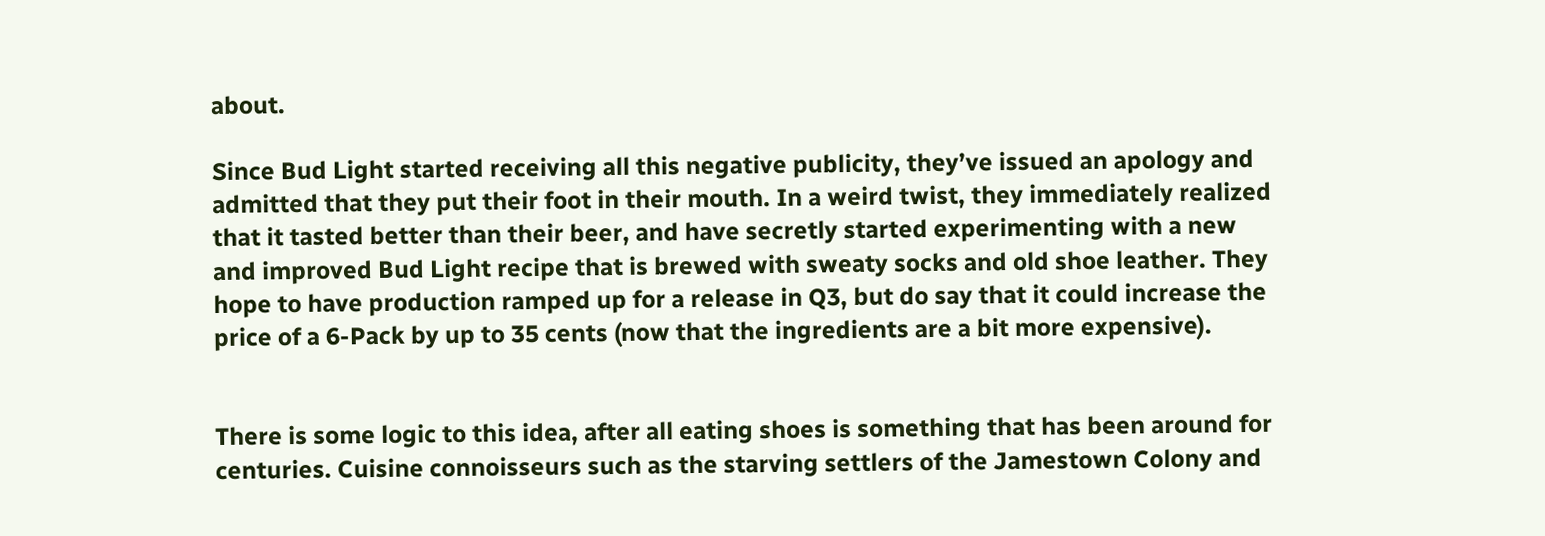about.

Since Bud Light started receiving all this negative publicity, they’ve issued an apology and admitted that they put their foot in their mouth. In a weird twist, they immediately realized that it tasted better than their beer, and have secretly started experimenting with a new and improved Bud Light recipe that is brewed with sweaty socks and old shoe leather. They hope to have production ramped up for a release in Q3, but do say that it could increase the price of a 6-Pack by up to 35 cents (now that the ingredients are a bit more expensive).


There is some logic to this idea, after all eating shoes is something that has been around for centuries. Cuisine connoisseurs such as the starving settlers of the Jamestown Colony and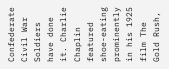Confederate Civil War Soldiers have done it. Charlie Chaplin featured shoe-eating prominently in his 1925 film The Gold Rush,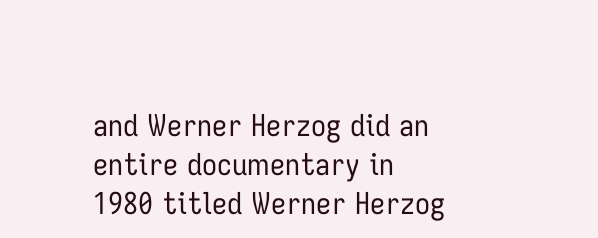and Werner Herzog did an entire documentary in 1980 titled Werner Herzog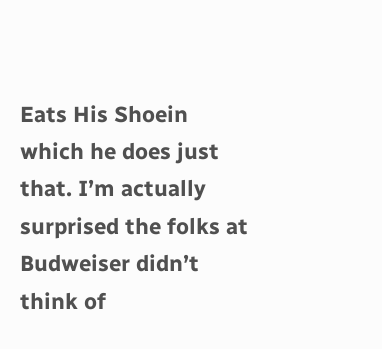Eats His Shoein which he does just that. I’m actually surprised the folks at Budweiser didn’t think of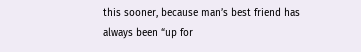this sooner, because man’s best friend has always been “up for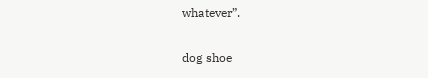whatever”.

dog shoe